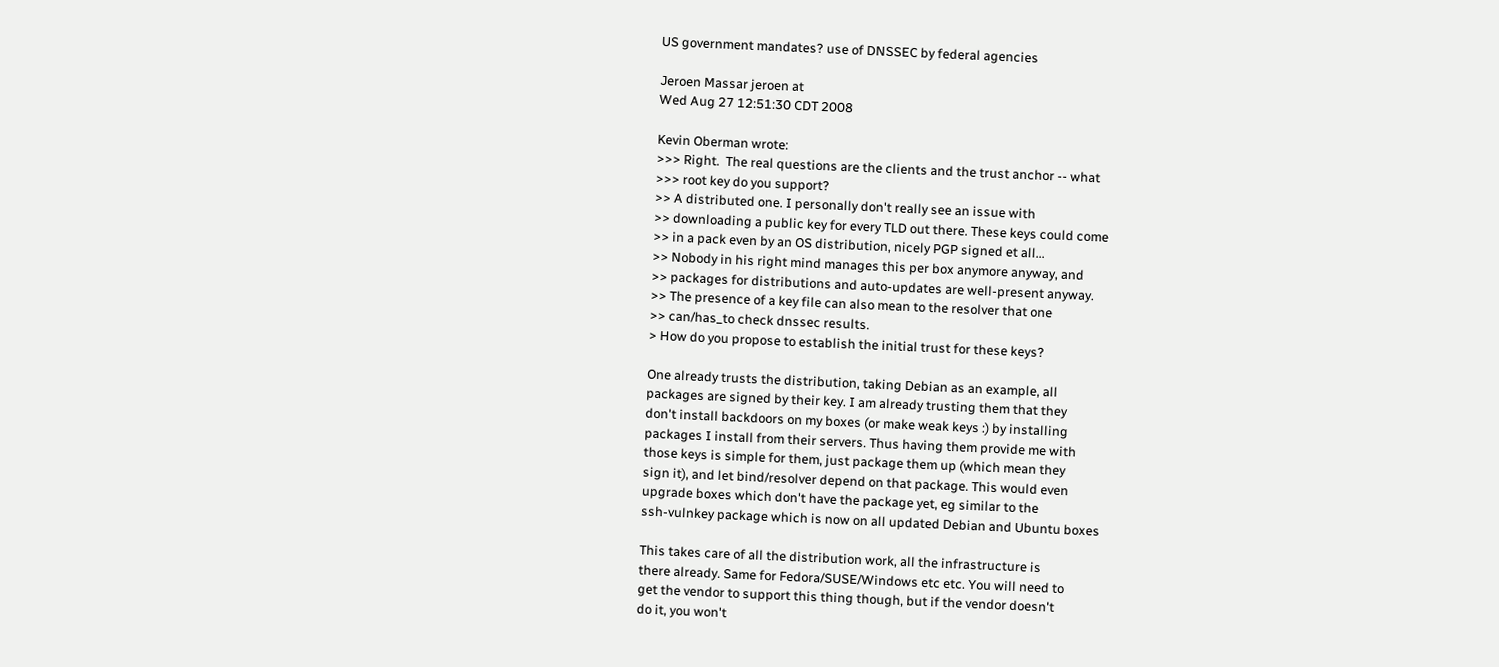US government mandates? use of DNSSEC by federal agencies

Jeroen Massar jeroen at
Wed Aug 27 12:51:30 CDT 2008

Kevin Oberman wrote:
>>> Right.  The real questions are the clients and the trust anchor -- what
>>> root key do you support?
>> A distributed one. I personally don't really see an issue with
>> downloading a public key for every TLD out there. These keys could come
>> in a pack even by an OS distribution, nicely PGP signed et all...
>> Nobody in his right mind manages this per box anymore anyway, and
>> packages for distributions and auto-updates are well-present anyway.
>> The presence of a key file can also mean to the resolver that one
>> can/has_to check dnssec results.
> How do you propose to establish the initial trust for these keys?

One already trusts the distribution, taking Debian as an example, all
packages are signed by their key. I am already trusting them that they
don't install backdoors on my boxes (or make weak keys :) by installing
packages I install from their servers. Thus having them provide me with
those keys is simple for them, just package them up (which mean they
sign it), and let bind/resolver depend on that package. This would even
upgrade boxes which don't have the package yet, eg similar to the
ssh-vulnkey package which is now on all updated Debian and Ubuntu boxes

This takes care of all the distribution work, all the infrastructure is
there already. Same for Fedora/SUSE/Windows etc etc. You will need to
get the vendor to support this thing though, but if the vendor doesn't
do it, you won't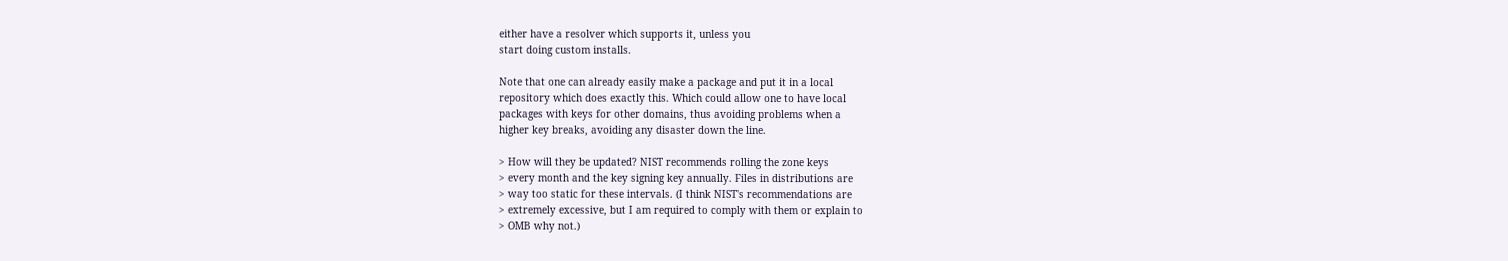either have a resolver which supports it, unless you
start doing custom installs.

Note that one can already easily make a package and put it in a local
repository which does exactly this. Which could allow one to have local
packages with keys for other domains, thus avoiding problems when a
higher key breaks, avoiding any disaster down the line.

> How will they be updated? NIST recommends rolling the zone keys
> every month and the key signing key annually. Files in distributions are
> way too static for these intervals. (I think NIST's recommendations are
> extremely excessive, but I am required to comply with them or explain to
> OMB why not.)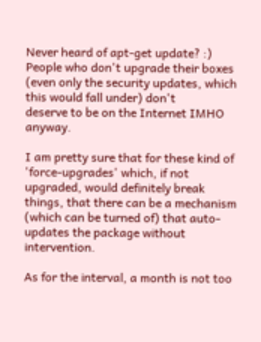Never heard of apt-get update? :) People who don't upgrade their boxes
(even only the security updates, which this would fall under) don't
deserve to be on the Internet IMHO anyway.

I am pretty sure that for these kind of 'force-upgrades' which, if not
upgraded, would definitely break things, that there can be a mechanism
(which can be turned of) that auto-updates the package without intervention.

As for the interval, a month is not too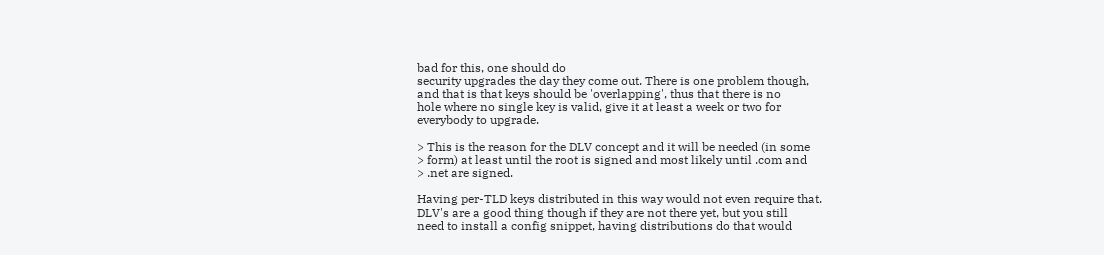bad for this, one should do
security upgrades the day they come out. There is one problem though,
and that is that keys should be 'overlapping', thus that there is no
hole where no single key is valid, give it at least a week or two for
everybody to upgrade.

> This is the reason for the DLV concept and it will be needed (in some
> form) at least until the root is signed and most likely until .com and
> .net are signed.

Having per-TLD keys distributed in this way would not even require that.
DLV's are a good thing though if they are not there yet, but you still
need to install a config snippet, having distributions do that would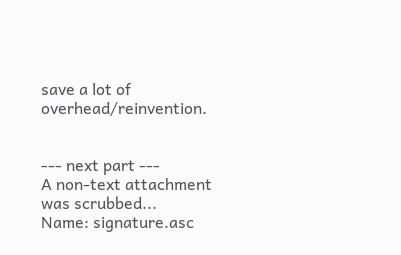save a lot of overhead/reinvention.


--- next part ---
A non-text attachment was scrubbed...
Name: signature.asc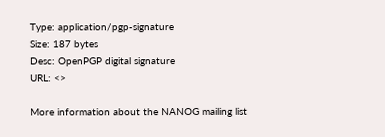Type: application/pgp-signature
Size: 187 bytes
Desc: OpenPGP digital signature
URL: <>

More information about the NANOG mailing list